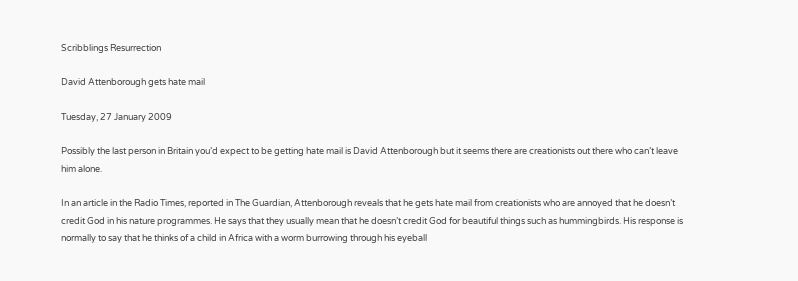Scribblings Resurrection

David Attenborough gets hate mail

Tuesday, 27 January 2009

Possibly the last person in Britain you’d expect to be getting hate mail is David Attenborough but it seems there are creationists out there who can’t leave him alone.

In an article in the Radio Times, reported in The Guardian, Attenborough reveals that he gets hate mail from creationists who are annoyed that he doesn’t credit God in his nature programmes. He says that they usually mean that he doesn’t credit God for beautiful things such as hummingbirds. His response is normally to say that he thinks of a child in Africa with a worm burrowing through his eyeball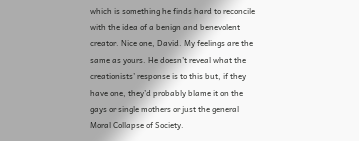which is something he finds hard to reconcile with the idea of a benign and benevolent creator. Nice one, David. My feelings are the same as yours. He doesn’t reveal what the creationists’ response is to this but, if they have one, they’d probably blame it on the gays or single mothers or just the general Moral Collapse of Society.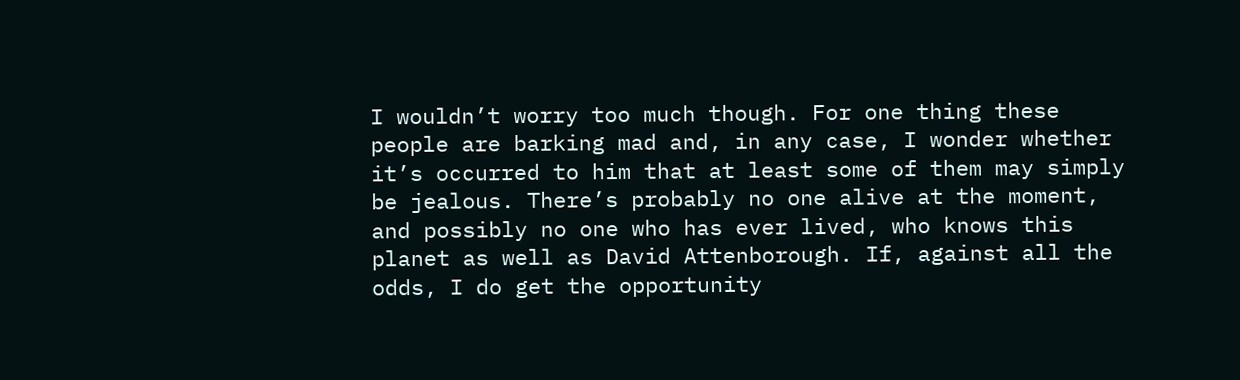I wouldn’t worry too much though. For one thing these people are barking mad and, in any case, I wonder whether it’s occurred to him that at least some of them may simply be jealous. There’s probably no one alive at the moment, and possibly no one who has ever lived, who knows this planet as well as David Attenborough. If, against all the odds, I do get the opportunity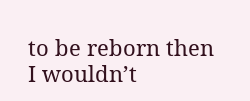to be reborn then I wouldn’t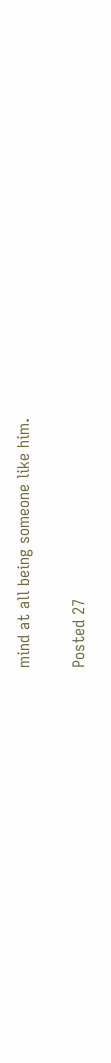mind at all being someone like him.

Posted 27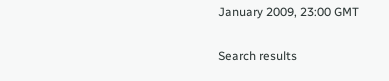January 2009, 23:00 GMT

Search results